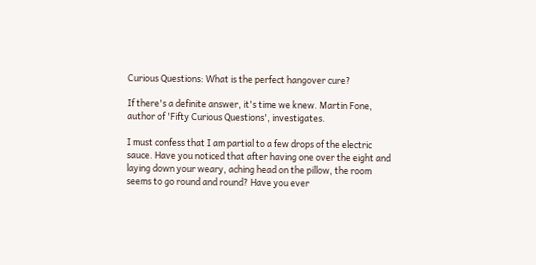Curious Questions: What is the perfect hangover cure?

If there's a definite answer, it's time we knew. Martin Fone, author of 'Fifty Curious Questions', investigates.

I must confess that I am partial to a few drops of the electric sauce. Have you noticed that after having one over the eight and laying down your weary, aching head on the pillow, the room seems to go round and round? Have you ever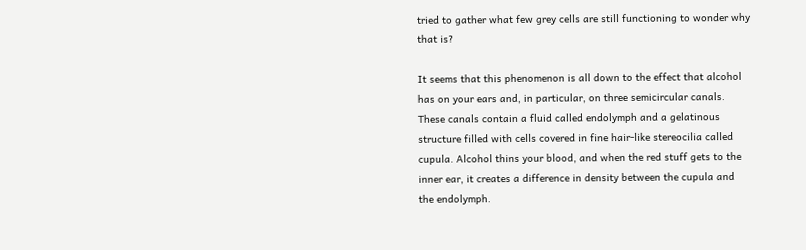tried to gather what few grey cells are still functioning to wonder why that is?

It seems that this phenomenon is all down to the effect that alcohol has on your ears and, in particular, on three semicircular canals. These canals contain a fluid called endolymph and a gelatinous structure filled with cells covered in fine hair-like stereocilia called cupula. Alcohol thins your blood, and when the red stuff gets to the inner ear, it creates a difference in density between the cupula and the endolymph.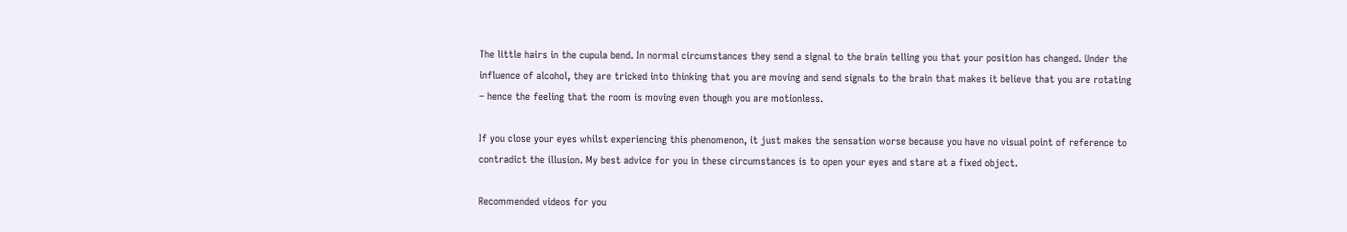The little hairs in the cupula bend. In normal circumstances they send a signal to the brain telling you that your position has changed. Under the influence of alcohol, they are tricked into thinking that you are moving and send signals to the brain that makes it believe that you are rotating – hence the feeling that the room is moving even though you are motionless.

If you close your eyes whilst experiencing this phenomenon, it just makes the sensation worse because you have no visual point of reference to contradict the illusion. My best advice for you in these circumstances is to open your eyes and stare at a fixed object.

Recommended videos for you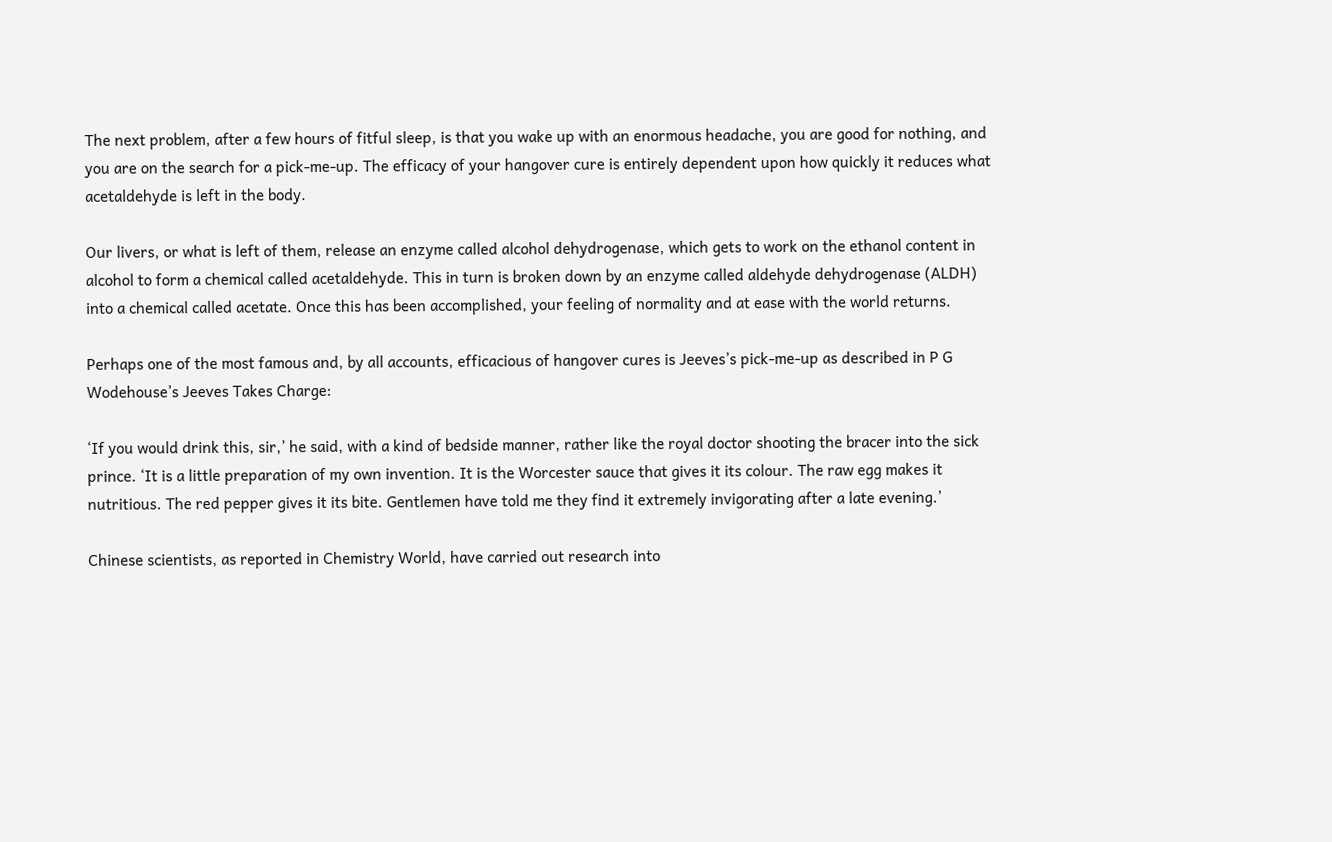The next problem, after a few hours of fitful sleep, is that you wake up with an enormous headache, you are good for nothing, and you are on the search for a pick-me-up. The efficacy of your hangover cure is entirely dependent upon how quickly it reduces what acetaldehyde is left in the body.

Our livers, or what is left of them, release an enzyme called alcohol dehydrogenase, which gets to work on the ethanol content in alcohol to form a chemical called acetaldehyde. This in turn is broken down by an enzyme called aldehyde dehydrogenase (ALDH) into a chemical called acetate. Once this has been accomplished, your feeling of normality and at ease with the world returns.

Perhaps one of the most famous and, by all accounts, efficacious of hangover cures is Jeeves’s pick-me-up as described in P G Wodehouse’s Jeeves Takes Charge:

‘If you would drink this, sir,’ he said, with a kind of bedside manner, rather like the royal doctor shooting the bracer into the sick prince. ‘It is a little preparation of my own invention. It is the Worcester sauce that gives it its colour. The raw egg makes it nutritious. The red pepper gives it its bite. Gentlemen have told me they find it extremely invigorating after a late evening.’

Chinese scientists, as reported in Chemistry World, have carried out research into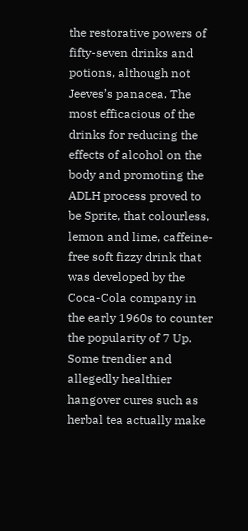the restorative powers of fifty-seven drinks and potions, although not Jeeves’s panacea. The most efficacious of the drinks for reducing the effects of alcohol on the body and promoting the ADLH process proved to be Sprite, that colourless, lemon and lime, caffeine-free soft fizzy drink that was developed by the Coca-Cola company in the early 1960s to counter the popularity of 7 Up. Some trendier and allegedly healthier hangover cures such as herbal tea actually make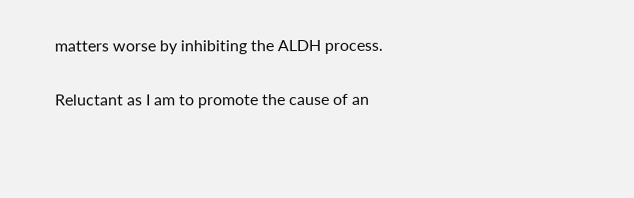matters worse by inhibiting the ALDH process.

Reluctant as I am to promote the cause of an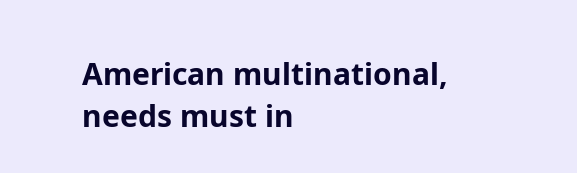American multinational, needs must in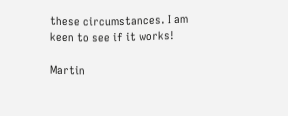these circumstances. I am keen to see if it works!

Martin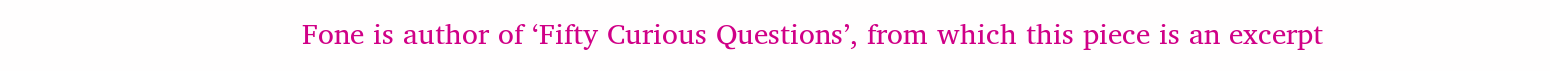Fone is author of ‘Fifty Curious Questions’, from which this piece is an excerpt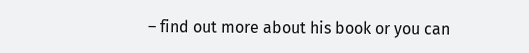– find out more about his book or you can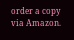order a copy via Amazon.